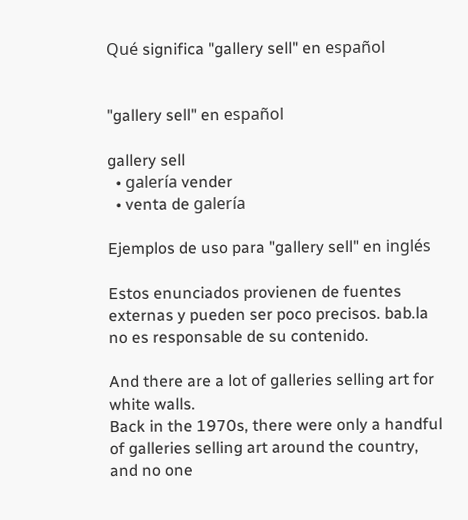Qué significa "gallery sell" en español


"gallery sell" en español

gallery sell
  • galería vender
  • venta de galería

Ejemplos de uso para "gallery sell" en inglés

Estos enunciados provienen de fuentes externas y pueden ser poco precisos. bab.la no es responsable de su contenido.

And there are a lot of galleries selling art for white walls.
Back in the 1970s, there were only a handful of galleries selling art around the country, and no one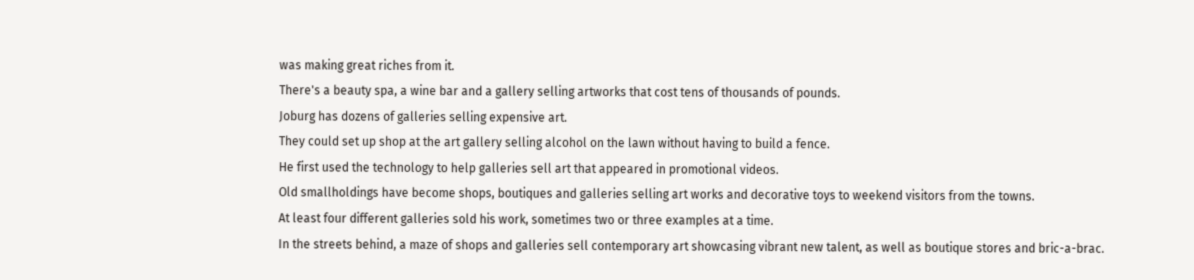was making great riches from it.
There's a beauty spa, a wine bar and a gallery selling artworks that cost tens of thousands of pounds.
Joburg has dozens of galleries selling expensive art.
They could set up shop at the art gallery selling alcohol on the lawn without having to build a fence.
He first used the technology to help galleries sell art that appeared in promotional videos.
Old smallholdings have become shops, boutiques and galleries selling art works and decorative toys to weekend visitors from the towns.
At least four different galleries sold his work, sometimes two or three examples at a time.
In the streets behind, a maze of shops and galleries sell contemporary art showcasing vibrant new talent, as well as boutique stores and bric-a-brac.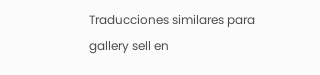Traducciones similares para gallery sell en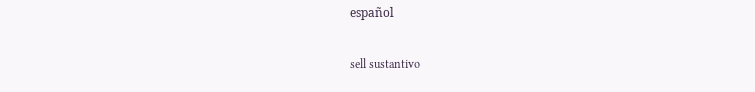español

sell sustantivo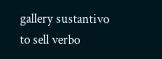gallery sustantivo
to sell verbo